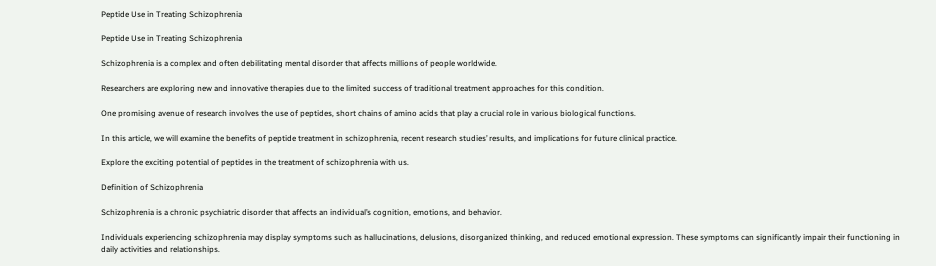Peptide Use in Treating Schizophrenia

Peptide Use in Treating Schizophrenia

Schizophrenia is a complex and often debilitating mental disorder that affects millions of people worldwide.

Researchers are exploring new and innovative therapies due to the limited success of traditional treatment approaches for this condition.

One promising avenue of research involves the use of peptides, short chains of amino acids that play a crucial role in various biological functions.

In this article, we will examine the benefits of peptide treatment in schizophrenia, recent research studies’ results, and implications for future clinical practice.

Explore the exciting potential of peptides in the treatment of schizophrenia with us.

Definition of Schizophrenia

Schizophrenia is a chronic psychiatric disorder that affects an individual’s cognition, emotions, and behavior.

Individuals experiencing schizophrenia may display symptoms such as hallucinations, delusions, disorganized thinking, and reduced emotional expression. These symptoms can significantly impair their functioning in daily activities and relationships.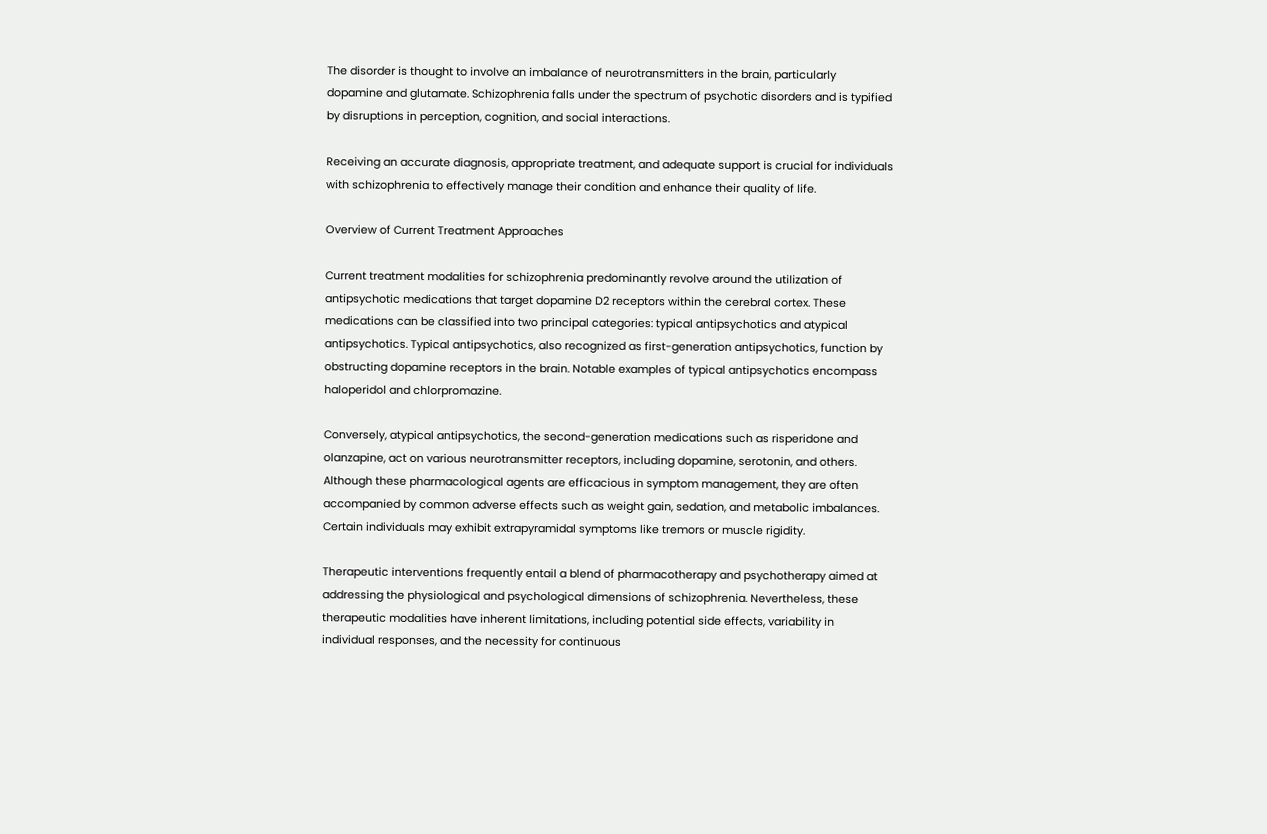The disorder is thought to involve an imbalance of neurotransmitters in the brain, particularly dopamine and glutamate. Schizophrenia falls under the spectrum of psychotic disorders and is typified by disruptions in perception, cognition, and social interactions.

Receiving an accurate diagnosis, appropriate treatment, and adequate support is crucial for individuals with schizophrenia to effectively manage their condition and enhance their quality of life.

Overview of Current Treatment Approaches

Current treatment modalities for schizophrenia predominantly revolve around the utilization of antipsychotic medications that target dopamine D2 receptors within the cerebral cortex. These medications can be classified into two principal categories: typical antipsychotics and atypical antipsychotics. Typical antipsychotics, also recognized as first-generation antipsychotics, function by obstructing dopamine receptors in the brain. Notable examples of typical antipsychotics encompass haloperidol and chlorpromazine.

Conversely, atypical antipsychotics, the second-generation medications such as risperidone and olanzapine, act on various neurotransmitter receptors, including dopamine, serotonin, and others. Although these pharmacological agents are efficacious in symptom management, they are often accompanied by common adverse effects such as weight gain, sedation, and metabolic imbalances. Certain individuals may exhibit extrapyramidal symptoms like tremors or muscle rigidity.

Therapeutic interventions frequently entail a blend of pharmacotherapy and psychotherapy aimed at addressing the physiological and psychological dimensions of schizophrenia. Nevertheless, these therapeutic modalities have inherent limitations, including potential side effects, variability in individual responses, and the necessity for continuous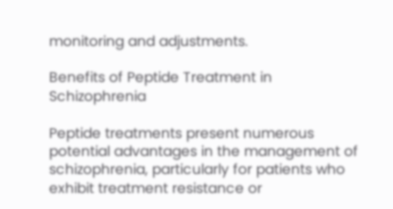monitoring and adjustments.

Benefits of Peptide Treatment in Schizophrenia

Peptide treatments present numerous potential advantages in the management of schizophrenia, particularly for patients who exhibit treatment resistance or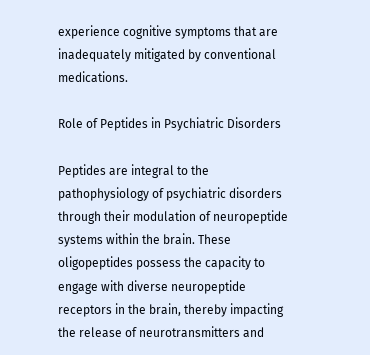experience cognitive symptoms that are inadequately mitigated by conventional medications.

Role of Peptides in Psychiatric Disorders

Peptides are integral to the pathophysiology of psychiatric disorders through their modulation of neuropeptide systems within the brain. These oligopeptides possess the capacity to engage with diverse neuropeptide receptors in the brain, thereby impacting the release of neurotransmitters and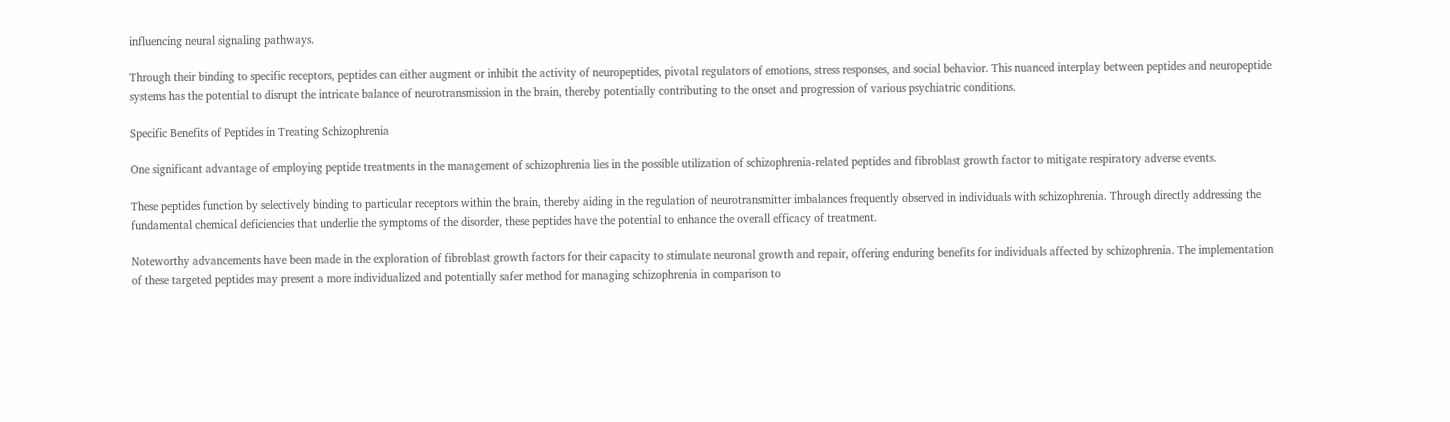influencing neural signaling pathways.

Through their binding to specific receptors, peptides can either augment or inhibit the activity of neuropeptides, pivotal regulators of emotions, stress responses, and social behavior. This nuanced interplay between peptides and neuropeptide systems has the potential to disrupt the intricate balance of neurotransmission in the brain, thereby potentially contributing to the onset and progression of various psychiatric conditions.

Specific Benefits of Peptides in Treating Schizophrenia

One significant advantage of employing peptide treatments in the management of schizophrenia lies in the possible utilization of schizophrenia-related peptides and fibroblast growth factor to mitigate respiratory adverse events.

These peptides function by selectively binding to particular receptors within the brain, thereby aiding in the regulation of neurotransmitter imbalances frequently observed in individuals with schizophrenia. Through directly addressing the fundamental chemical deficiencies that underlie the symptoms of the disorder, these peptides have the potential to enhance the overall efficacy of treatment.

Noteworthy advancements have been made in the exploration of fibroblast growth factors for their capacity to stimulate neuronal growth and repair, offering enduring benefits for individuals affected by schizophrenia. The implementation of these targeted peptides may present a more individualized and potentially safer method for managing schizophrenia in comparison to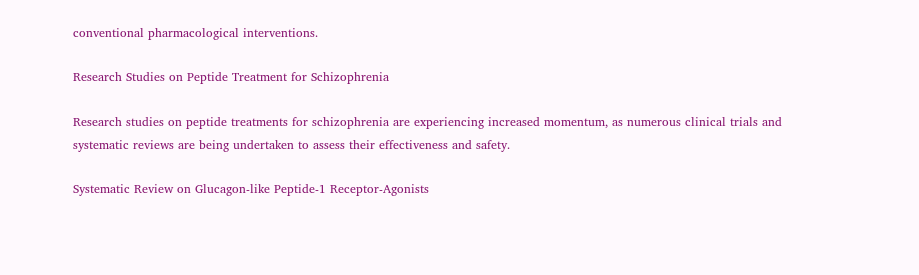conventional pharmacological interventions.

Research Studies on Peptide Treatment for Schizophrenia

Research studies on peptide treatments for schizophrenia are experiencing increased momentum, as numerous clinical trials and systematic reviews are being undertaken to assess their effectiveness and safety.

Systematic Review on Glucagon-like Peptide-1 Receptor-Agonists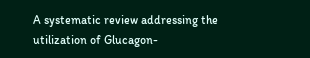A systematic review addressing the utilization of Glucagon-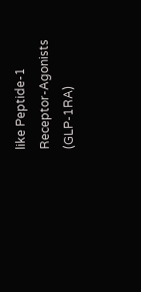like Peptide-1 Receptor-Agonists (GLP-1RA)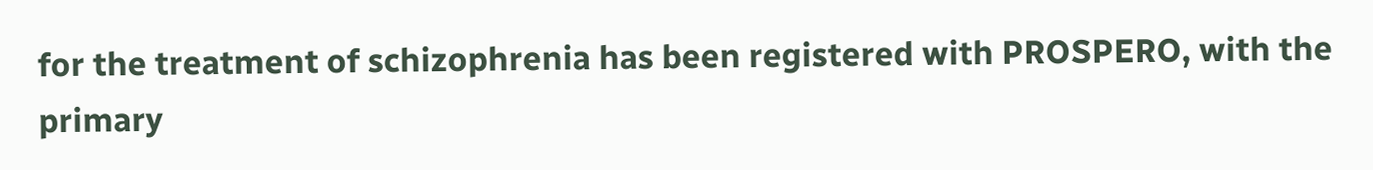for the treatment of schizophrenia has been registered with PROSPERO, with the primary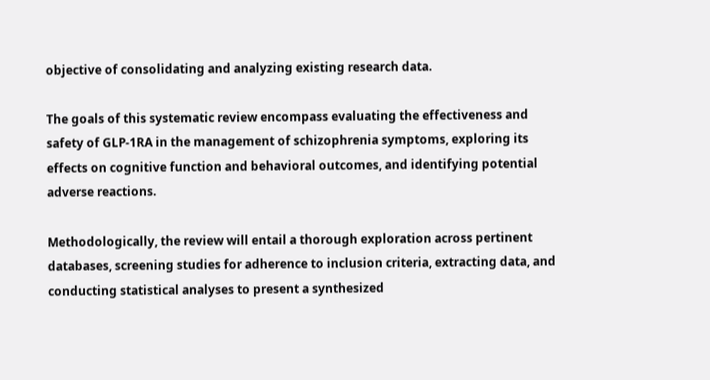objective of consolidating and analyzing existing research data.

The goals of this systematic review encompass evaluating the effectiveness and safety of GLP-1RA in the management of schizophrenia symptoms, exploring its effects on cognitive function and behavioral outcomes, and identifying potential adverse reactions.

Methodologically, the review will entail a thorough exploration across pertinent databases, screening studies for adherence to inclusion criteria, extracting data, and conducting statistical analyses to present a synthesized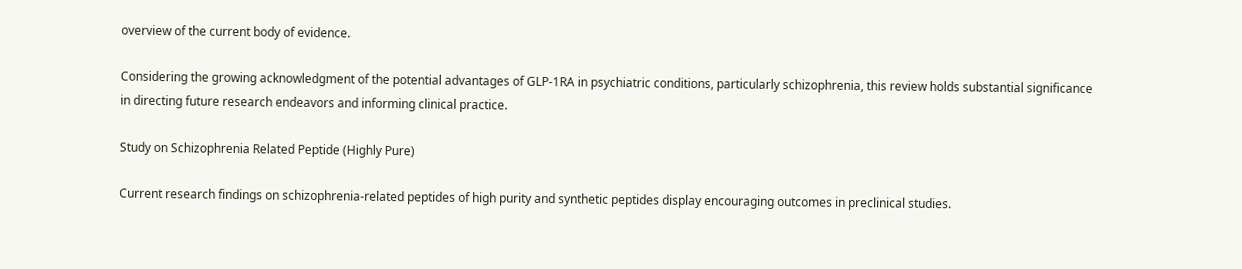overview of the current body of evidence.

Considering the growing acknowledgment of the potential advantages of GLP-1RA in psychiatric conditions, particularly schizophrenia, this review holds substantial significance in directing future research endeavors and informing clinical practice.

Study on Schizophrenia Related Peptide (Highly Pure)

Current research findings on schizophrenia-related peptides of high purity and synthetic peptides display encouraging outcomes in preclinical studies.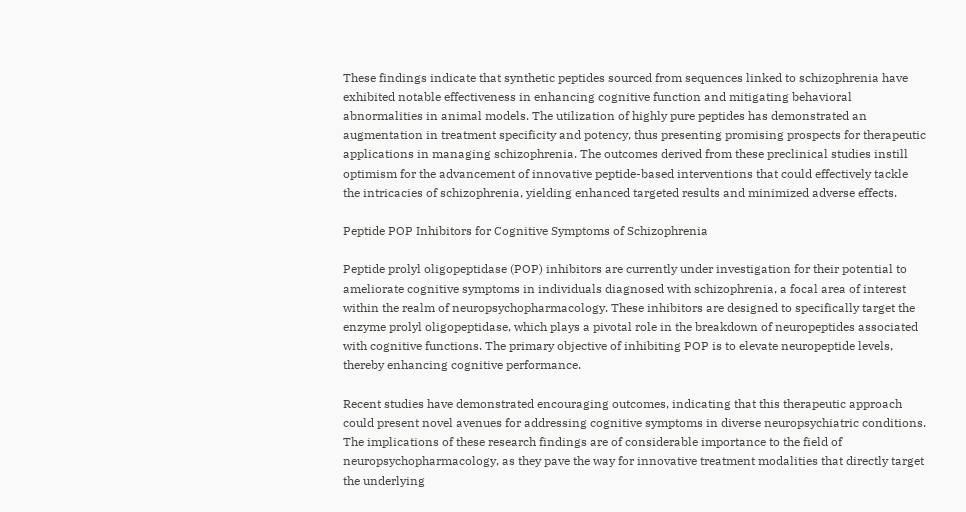These findings indicate that synthetic peptides sourced from sequences linked to schizophrenia have exhibited notable effectiveness in enhancing cognitive function and mitigating behavioral abnormalities in animal models. The utilization of highly pure peptides has demonstrated an augmentation in treatment specificity and potency, thus presenting promising prospects for therapeutic applications in managing schizophrenia. The outcomes derived from these preclinical studies instill optimism for the advancement of innovative peptide-based interventions that could effectively tackle the intricacies of schizophrenia, yielding enhanced targeted results and minimized adverse effects.

Peptide POP Inhibitors for Cognitive Symptoms of Schizophrenia

Peptide prolyl oligopeptidase (POP) inhibitors are currently under investigation for their potential to ameliorate cognitive symptoms in individuals diagnosed with schizophrenia, a focal area of interest within the realm of neuropsychopharmacology. These inhibitors are designed to specifically target the enzyme prolyl oligopeptidase, which plays a pivotal role in the breakdown of neuropeptides associated with cognitive functions. The primary objective of inhibiting POP is to elevate neuropeptide levels, thereby enhancing cognitive performance.

Recent studies have demonstrated encouraging outcomes, indicating that this therapeutic approach could present novel avenues for addressing cognitive symptoms in diverse neuropsychiatric conditions. The implications of these research findings are of considerable importance to the field of neuropsychopharmacology, as they pave the way for innovative treatment modalities that directly target the underlying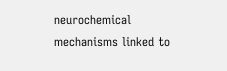neurochemical mechanisms linked to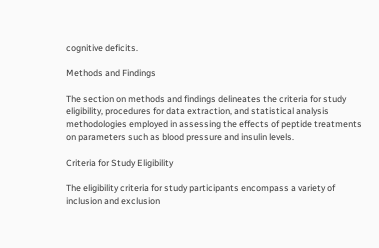cognitive deficits.

Methods and Findings

The section on methods and findings delineates the criteria for study eligibility, procedures for data extraction, and statistical analysis methodologies employed in assessing the effects of peptide treatments on parameters such as blood pressure and insulin levels.

Criteria for Study Eligibility

The eligibility criteria for study participants encompass a variety of inclusion and exclusion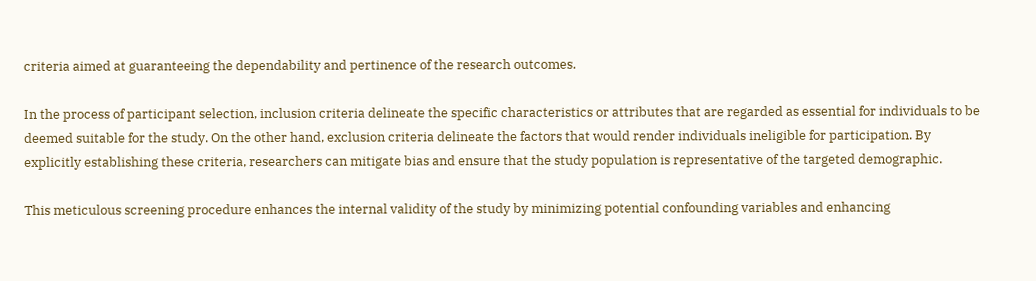criteria aimed at guaranteeing the dependability and pertinence of the research outcomes.

In the process of participant selection, inclusion criteria delineate the specific characteristics or attributes that are regarded as essential for individuals to be deemed suitable for the study. On the other hand, exclusion criteria delineate the factors that would render individuals ineligible for participation. By explicitly establishing these criteria, researchers can mitigate bias and ensure that the study population is representative of the targeted demographic.

This meticulous screening procedure enhances the internal validity of the study by minimizing potential confounding variables and enhancing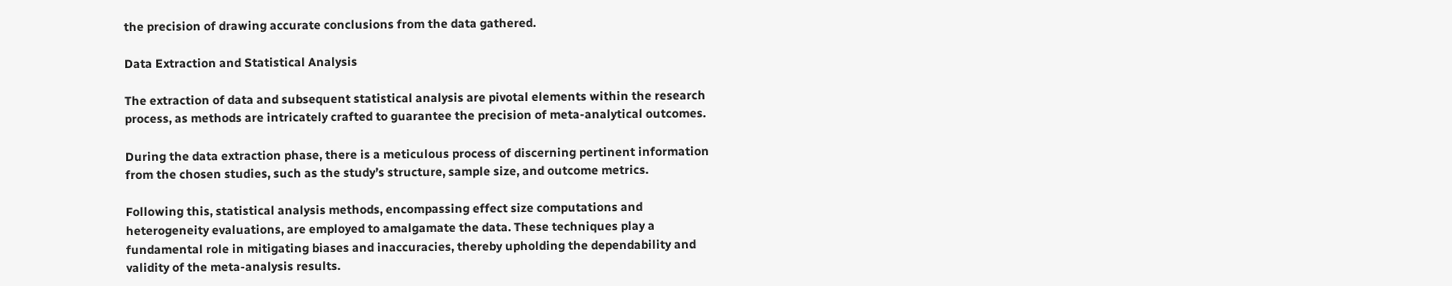the precision of drawing accurate conclusions from the data gathered.

Data Extraction and Statistical Analysis

The extraction of data and subsequent statistical analysis are pivotal elements within the research process, as methods are intricately crafted to guarantee the precision of meta-analytical outcomes.

During the data extraction phase, there is a meticulous process of discerning pertinent information from the chosen studies, such as the study’s structure, sample size, and outcome metrics.

Following this, statistical analysis methods, encompassing effect size computations and heterogeneity evaluations, are employed to amalgamate the data. These techniques play a fundamental role in mitigating biases and inaccuracies, thereby upholding the dependability and validity of the meta-analysis results.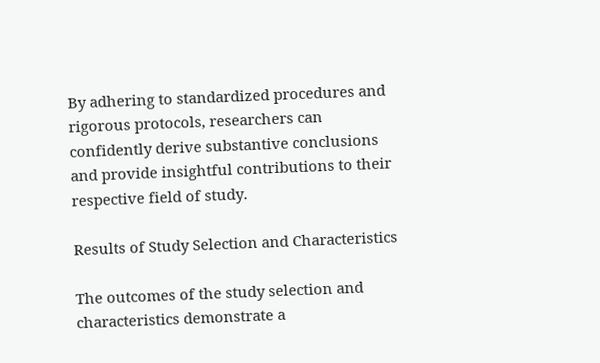By adhering to standardized procedures and rigorous protocols, researchers can confidently derive substantive conclusions and provide insightful contributions to their respective field of study.

Results of Study Selection and Characteristics

The outcomes of the study selection and characteristics demonstrate a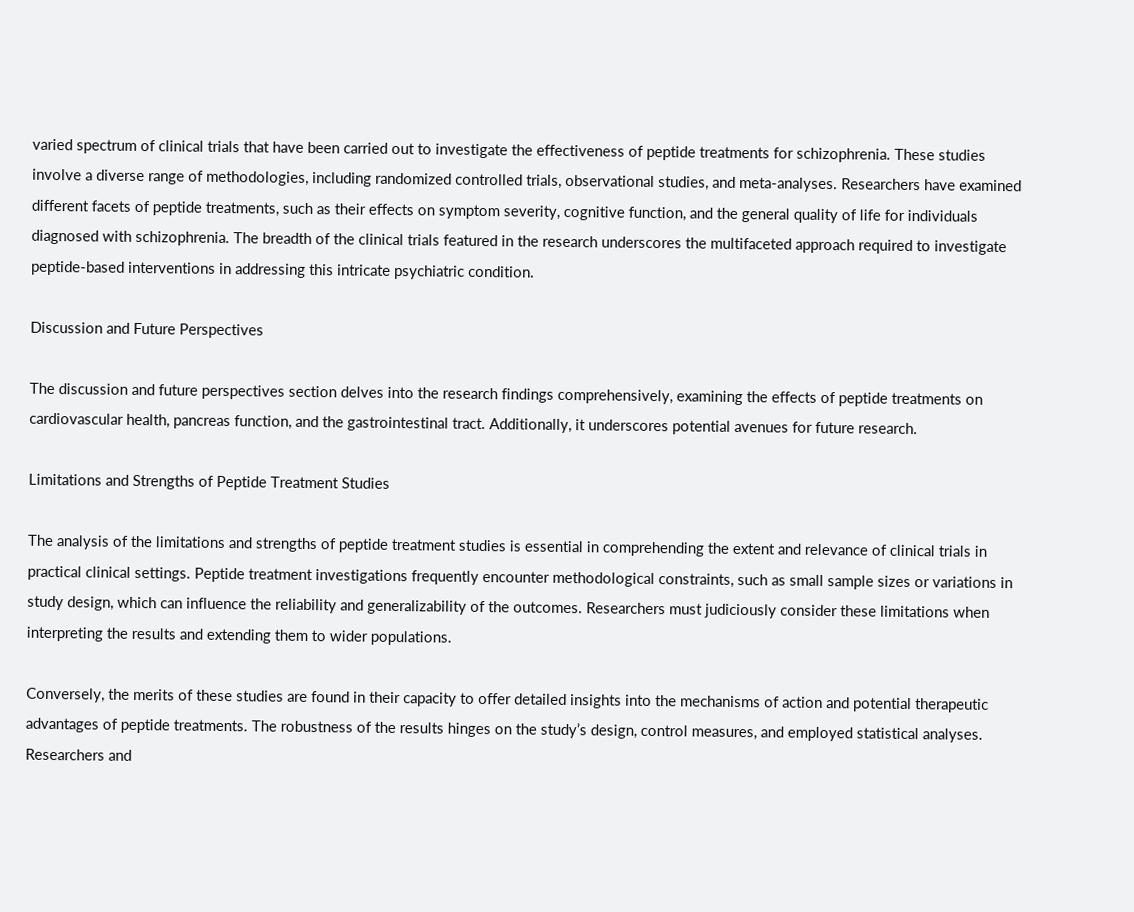varied spectrum of clinical trials that have been carried out to investigate the effectiveness of peptide treatments for schizophrenia. These studies involve a diverse range of methodologies, including randomized controlled trials, observational studies, and meta-analyses. Researchers have examined different facets of peptide treatments, such as their effects on symptom severity, cognitive function, and the general quality of life for individuals diagnosed with schizophrenia. The breadth of the clinical trials featured in the research underscores the multifaceted approach required to investigate peptide-based interventions in addressing this intricate psychiatric condition.

Discussion and Future Perspectives

The discussion and future perspectives section delves into the research findings comprehensively, examining the effects of peptide treatments on cardiovascular health, pancreas function, and the gastrointestinal tract. Additionally, it underscores potential avenues for future research.

Limitations and Strengths of Peptide Treatment Studies

The analysis of the limitations and strengths of peptide treatment studies is essential in comprehending the extent and relevance of clinical trials in practical clinical settings. Peptide treatment investigations frequently encounter methodological constraints, such as small sample sizes or variations in study design, which can influence the reliability and generalizability of the outcomes. Researchers must judiciously consider these limitations when interpreting the results and extending them to wider populations.

Conversely, the merits of these studies are found in their capacity to offer detailed insights into the mechanisms of action and potential therapeutic advantages of peptide treatments. The robustness of the results hinges on the study’s design, control measures, and employed statistical analyses. Researchers and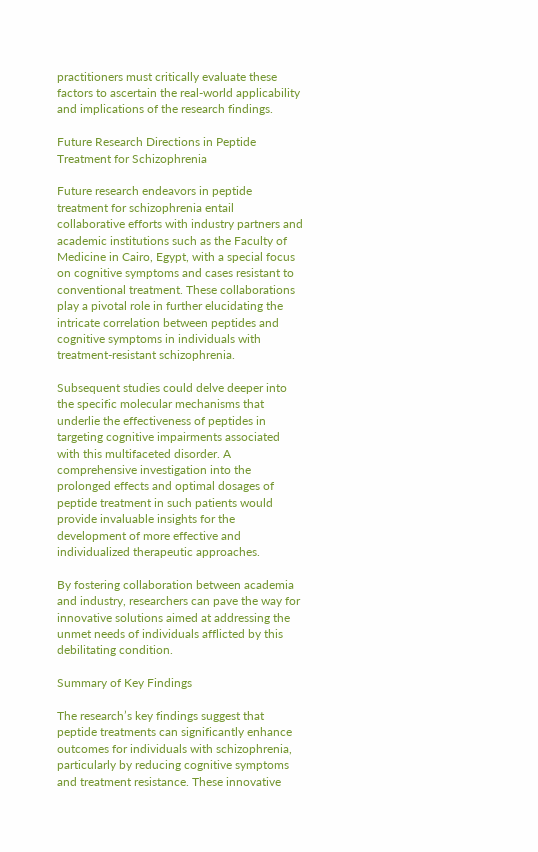practitioners must critically evaluate these factors to ascertain the real-world applicability and implications of the research findings.

Future Research Directions in Peptide Treatment for Schizophrenia

Future research endeavors in peptide treatment for schizophrenia entail collaborative efforts with industry partners and academic institutions such as the Faculty of Medicine in Cairo, Egypt, with a special focus on cognitive symptoms and cases resistant to conventional treatment. These collaborations play a pivotal role in further elucidating the intricate correlation between peptides and cognitive symptoms in individuals with treatment-resistant schizophrenia.

Subsequent studies could delve deeper into the specific molecular mechanisms that underlie the effectiveness of peptides in targeting cognitive impairments associated with this multifaceted disorder. A comprehensive investigation into the prolonged effects and optimal dosages of peptide treatment in such patients would provide invaluable insights for the development of more effective and individualized therapeutic approaches.

By fostering collaboration between academia and industry, researchers can pave the way for innovative solutions aimed at addressing the unmet needs of individuals afflicted by this debilitating condition.

Summary of Key Findings

The research’s key findings suggest that peptide treatments can significantly enhance outcomes for individuals with schizophrenia, particularly by reducing cognitive symptoms and treatment resistance. These innovative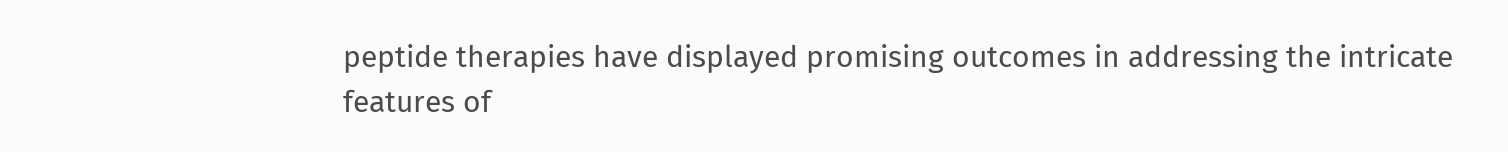peptide therapies have displayed promising outcomes in addressing the intricate features of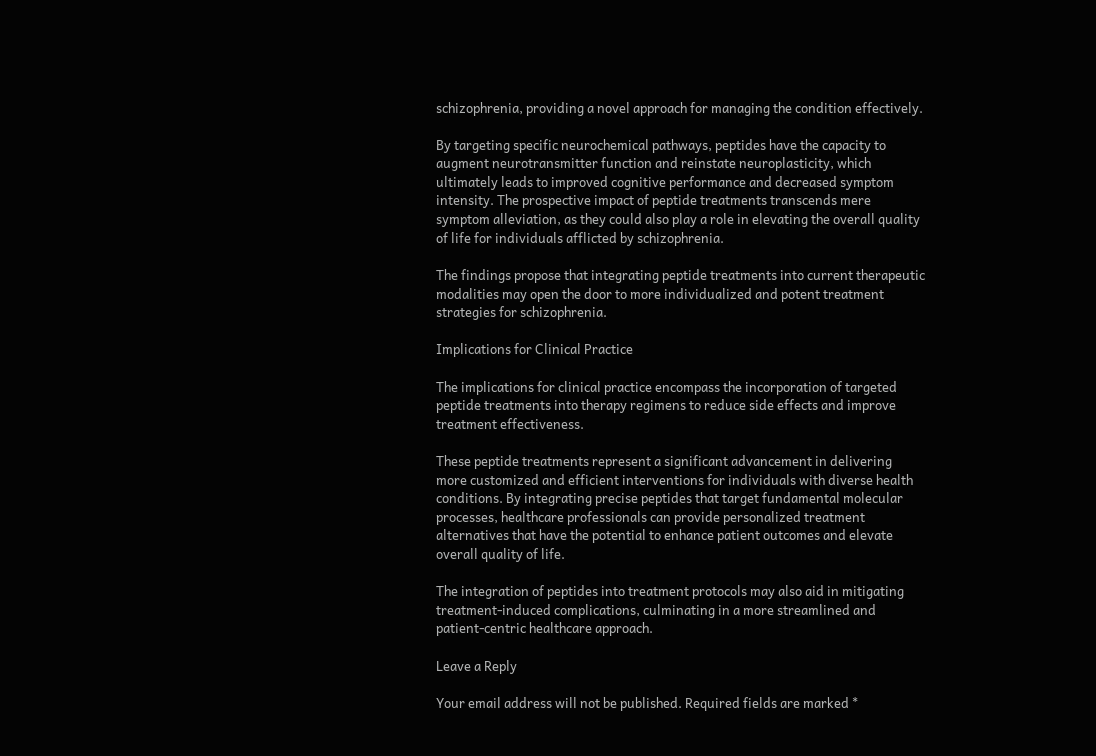schizophrenia, providing a novel approach for managing the condition effectively.

By targeting specific neurochemical pathways, peptides have the capacity to augment neurotransmitter function and reinstate neuroplasticity, which ultimately leads to improved cognitive performance and decreased symptom intensity. The prospective impact of peptide treatments transcends mere symptom alleviation, as they could also play a role in elevating the overall quality of life for individuals afflicted by schizophrenia.

The findings propose that integrating peptide treatments into current therapeutic modalities may open the door to more individualized and potent treatment strategies for schizophrenia.

Implications for Clinical Practice

The implications for clinical practice encompass the incorporation of targeted peptide treatments into therapy regimens to reduce side effects and improve treatment effectiveness.

These peptide treatments represent a significant advancement in delivering more customized and efficient interventions for individuals with diverse health conditions. By integrating precise peptides that target fundamental molecular processes, healthcare professionals can provide personalized treatment alternatives that have the potential to enhance patient outcomes and elevate overall quality of life.

The integration of peptides into treatment protocols may also aid in mitigating treatment-induced complications, culminating in a more streamlined and patient-centric healthcare approach.

Leave a Reply

Your email address will not be published. Required fields are marked *